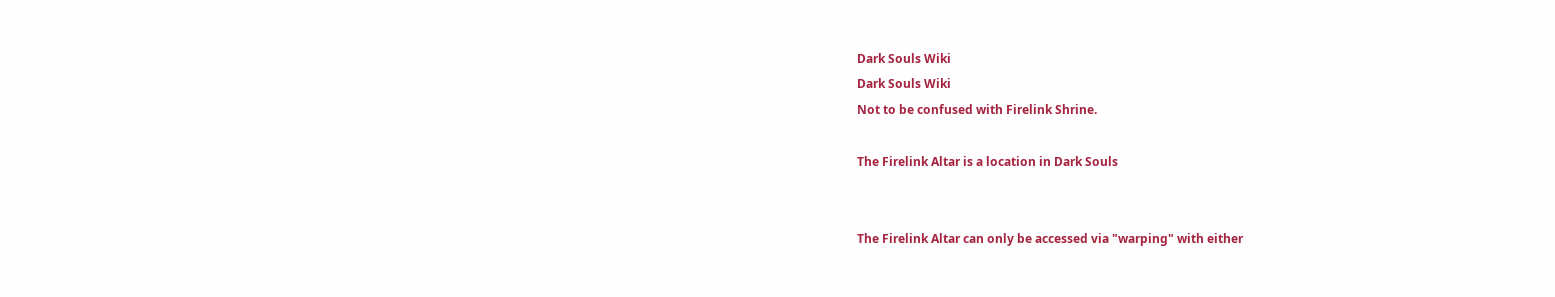Dark Souls Wiki
Dark Souls Wiki
Not to be confused with Firelink Shrine.

The Firelink Altar is a location in Dark Souls


The Firelink Altar can only be accessed via "warping" with either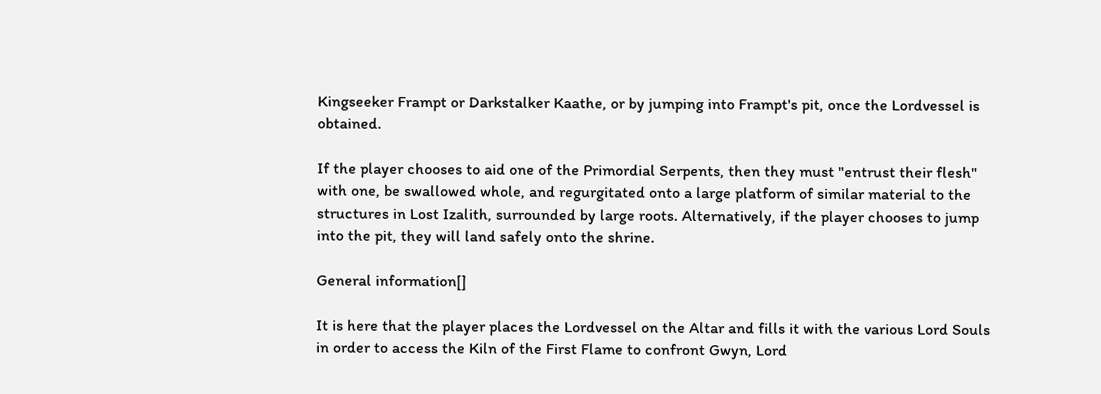Kingseeker Frampt or Darkstalker Kaathe, or by jumping into Frampt's pit, once the Lordvessel is obtained.

If the player chooses to aid one of the Primordial Serpents, then they must "entrust their flesh" with one, be swallowed whole, and regurgitated onto a large platform of similar material to the structures in Lost Izalith, surrounded by large roots. Alternatively, if the player chooses to jump into the pit, they will land safely onto the shrine.

General information[]

It is here that the player places the Lordvessel on the Altar and fills it with the various Lord Souls in order to access the Kiln of the First Flame to confront Gwyn, Lord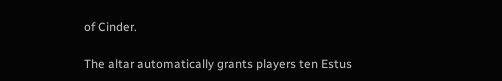of Cinder.

The altar automatically grants players ten Estus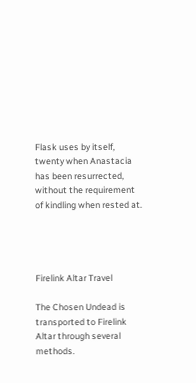Flask uses by itself, twenty when Anastacia has been resurrected, without the requirement of kindling when rested at.




Firelink Altar Travel

The Chosen Undead is transported to Firelink Altar through several methods.